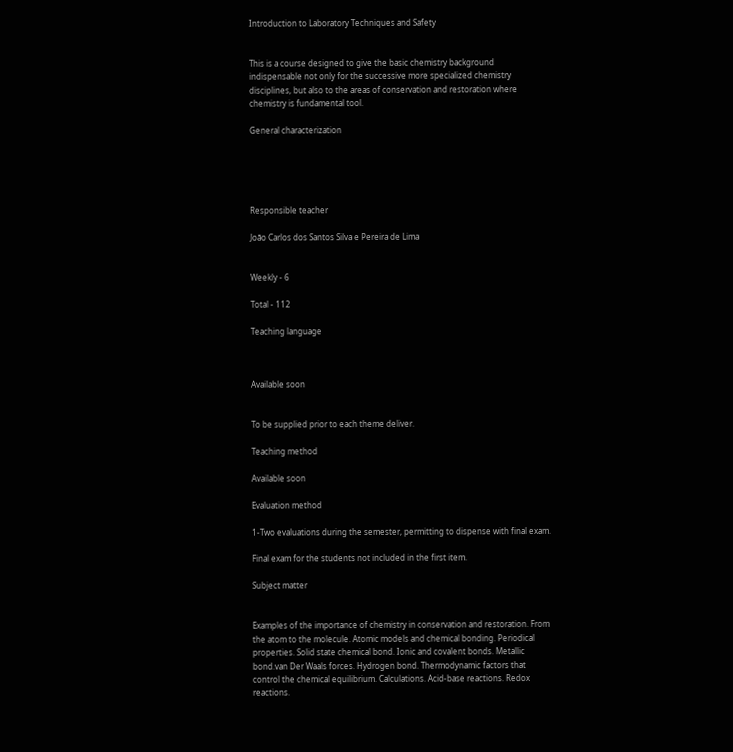Introduction to Laboratory Techniques and Safety


This is a course designed to give the basic chemistry background indispensable not only for the successive more specialized chemistry disciplines, but also to the areas of conservation and restoration where chemistry is fundamental tool.

General characterization





Responsible teacher

João Carlos dos Santos Silva e Pereira de Lima


Weekly - 6

Total - 112

Teaching language



Available soon


To be supplied prior to each theme deliver.

Teaching method

Available soon

Evaluation method

1-Two evaluations during the semester, permitting to dispense with final exam.

Final exam for the students not included in the first item.

Subject matter


Examples of the importance of chemistry in conservation and restoration. From the atom to the molecule. Atomic models and chemical bonding. Periodical properties. Solid state chemical bond. Ionic and covalent bonds. Metallic bond.van Der Waals forces. Hydrogen bond. Thermodynamic factors that control the chemical equilibrium. Calculations. Acid-base reactions. Redox reactions.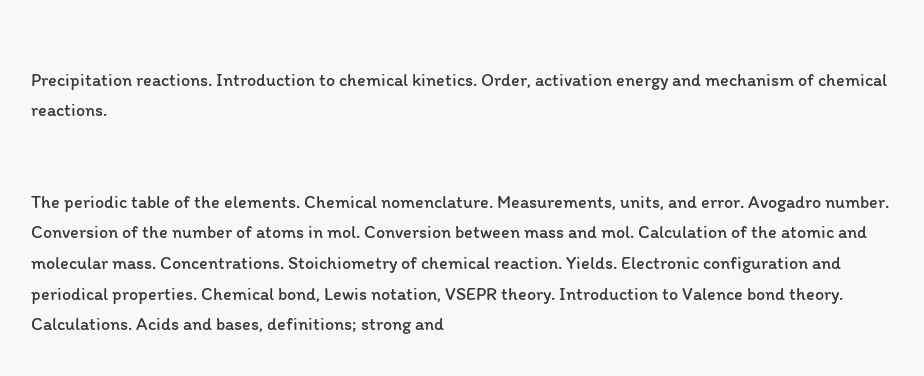Precipitation reactions. Introduction to chemical kinetics. Order, activation energy and mechanism of chemical reactions.


The periodic table of the elements. Chemical nomenclature. Measurements, units, and error. Avogadro number. Conversion of the number of atoms in mol. Conversion between mass and mol. Calculation of the atomic and molecular mass. Concentrations. Stoichiometry of chemical reaction. Yields. Electronic configuration and periodical properties. Chemical bond, Lewis notation, VSEPR theory. Introduction to Valence bond theory. Calculations. Acids and bases, definitions; strong and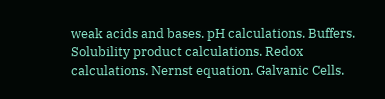weak acids and bases. pH calculations. Buffers. Solubility product calculations. Redox calculations. Nernst equation. Galvanic Cells.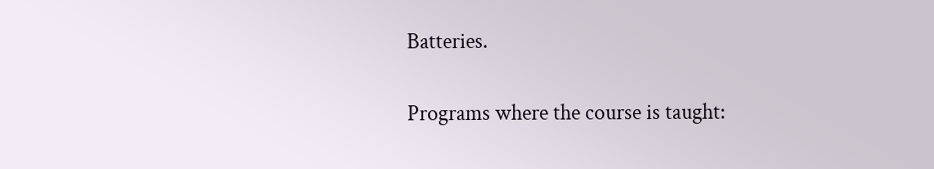Batteries.


Programs where the course is taught: